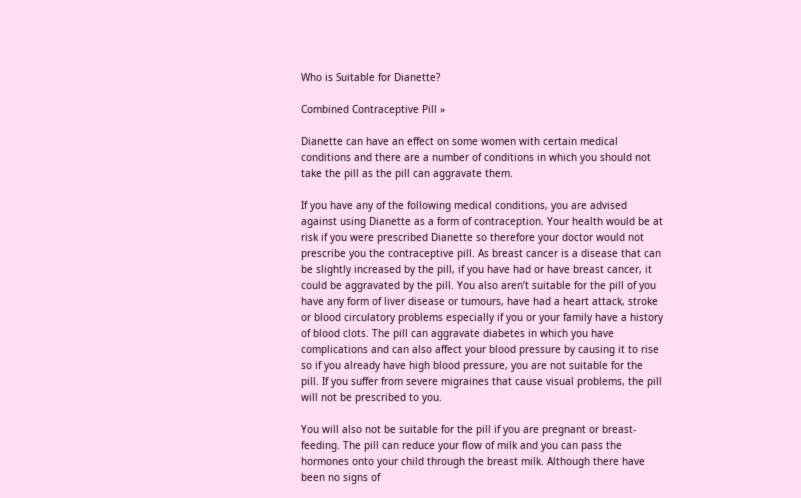Who is Suitable for Dianette?

Combined Contraceptive Pill »

Dianette can have an effect on some women with certain medical conditions and there are a number of conditions in which you should not take the pill as the pill can aggravate them.

If you have any of the following medical conditions, you are advised against using Dianette as a form of contraception. Your health would be at risk if you were prescribed Dianette so therefore your doctor would not prescribe you the contraceptive pill. As breast cancer is a disease that can be slightly increased by the pill, if you have had or have breast cancer, it could be aggravated by the pill. You also aren’t suitable for the pill of you have any form of liver disease or tumours, have had a heart attack, stroke or blood circulatory problems especially if you or your family have a history of blood clots. The pill can aggravate diabetes in which you have complications and can also affect your blood pressure by causing it to rise so if you already have high blood pressure, you are not suitable for the pill. If you suffer from severe migraines that cause visual problems, the pill will not be prescribed to you.

You will also not be suitable for the pill if you are pregnant or breast-feeding. The pill can reduce your flow of milk and you can pass the hormones onto your child through the breast milk. Although there have been no signs of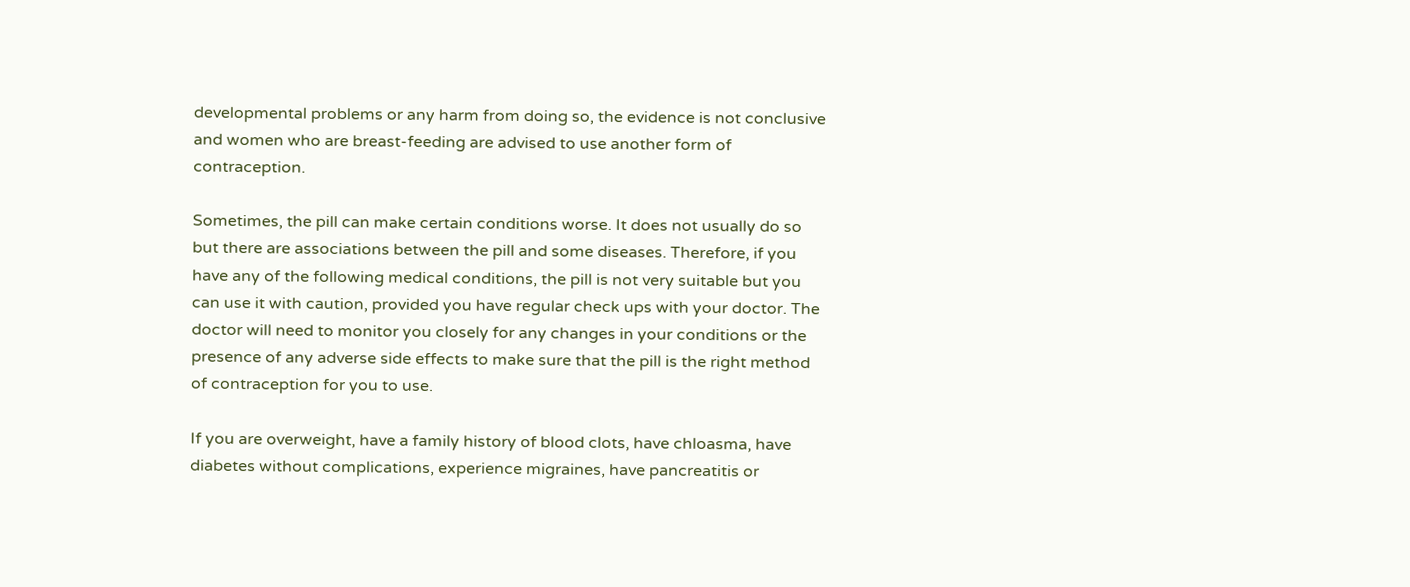developmental problems or any harm from doing so, the evidence is not conclusive and women who are breast-feeding are advised to use another form of contraception.

Sometimes, the pill can make certain conditions worse. It does not usually do so but there are associations between the pill and some diseases. Therefore, if you have any of the following medical conditions, the pill is not very suitable but you can use it with caution, provided you have regular check ups with your doctor. The doctor will need to monitor you closely for any changes in your conditions or the presence of any adverse side effects to make sure that the pill is the right method of contraception for you to use.

If you are overweight, have a family history of blood clots, have chloasma, have diabetes without complications, experience migraines, have pancreatitis or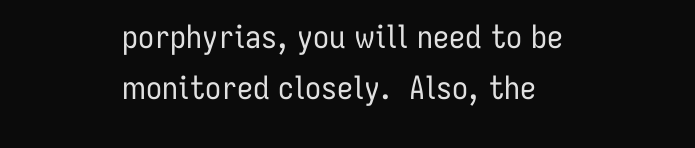porphyrias, you will need to be monitored closely.  Also, the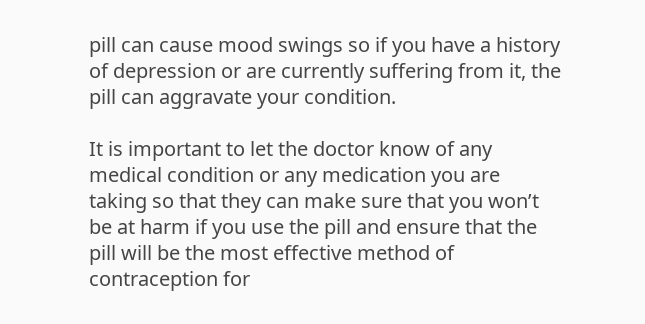pill can cause mood swings so if you have a history of depression or are currently suffering from it, the pill can aggravate your condition.

It is important to let the doctor know of any medical condition or any medication you are taking so that they can make sure that you won’t be at harm if you use the pill and ensure that the pill will be the most effective method of contraception for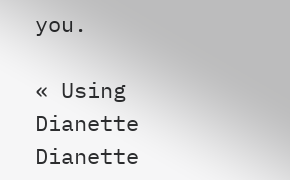you.

« Using Dianette Dianette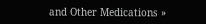and Other Medications »